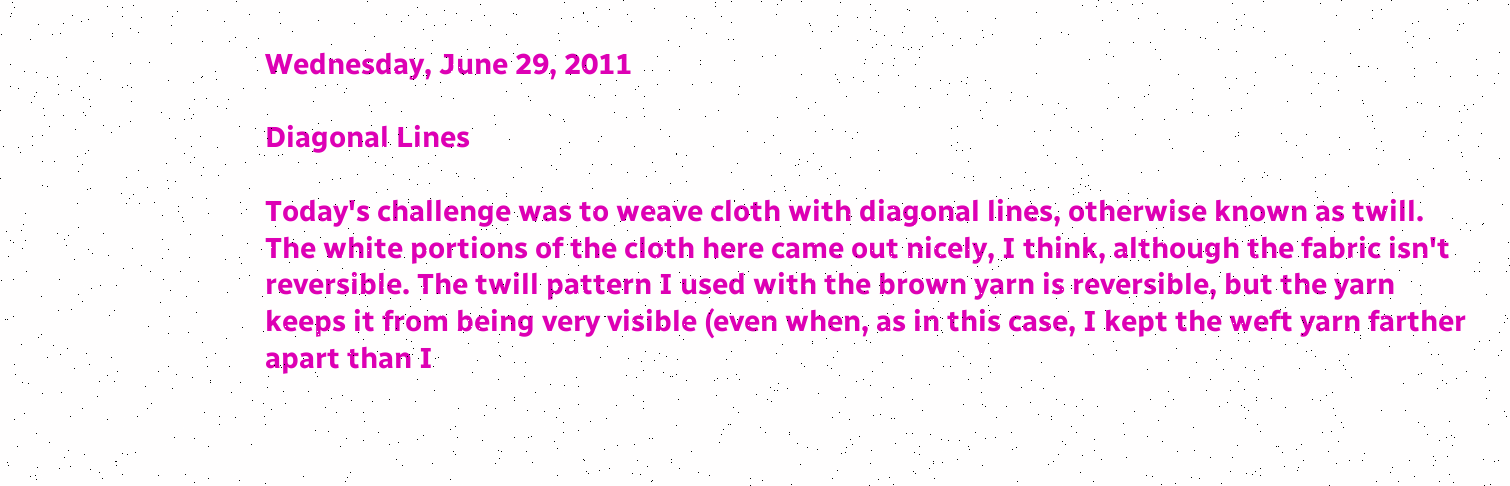Wednesday, June 29, 2011

Diagonal Lines

Today's challenge was to weave cloth with diagonal lines, otherwise known as twill. The white portions of the cloth here came out nicely, I think, although the fabric isn't reversible. The twill pattern I used with the brown yarn is reversible, but the yarn keeps it from being very visible (even when, as in this case, I kept the weft yarn farther apart than I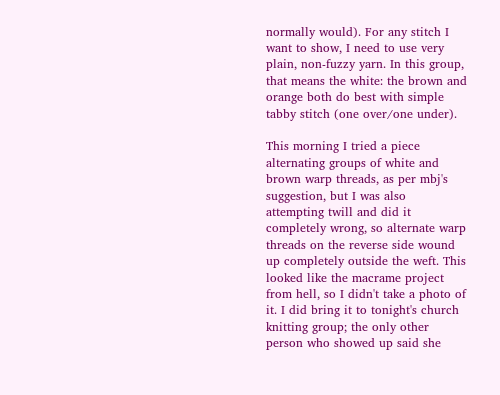normally would). For any stitch I want to show, I need to use very plain, non-fuzzy yarn. In this group, that means the white: the brown and orange both do best with simple tabby stitch (one over/one under).

This morning I tried a piece alternating groups of white and brown warp threads, as per mbj's suggestion, but I was also attempting twill and did it completely wrong, so alternate warp threads on the reverse side wound up completely outside the weft. This looked like the macrame project from hell, so I didn't take a photo of it. I did bring it to tonight's church knitting group; the only other person who showed up said she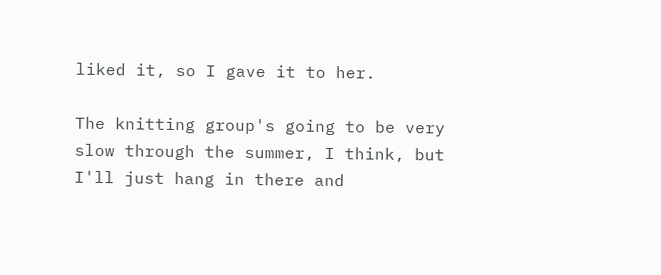liked it, so I gave it to her.

The knitting group's going to be very slow through the summer, I think, but I'll just hang in there and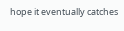hope it eventually catches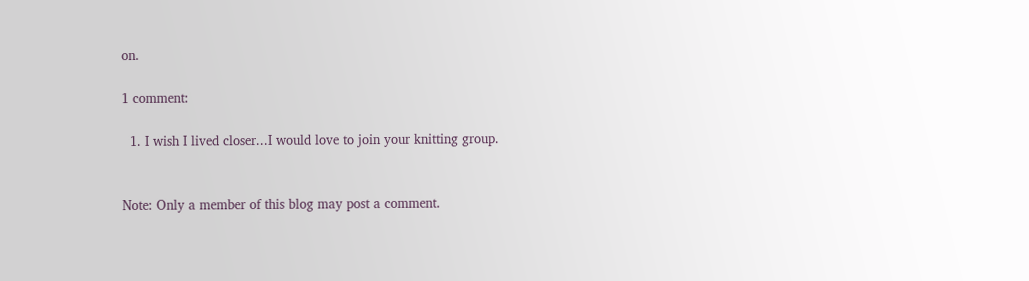on.

1 comment:

  1. I wish I lived closer...I would love to join your knitting group.


Note: Only a member of this blog may post a comment.